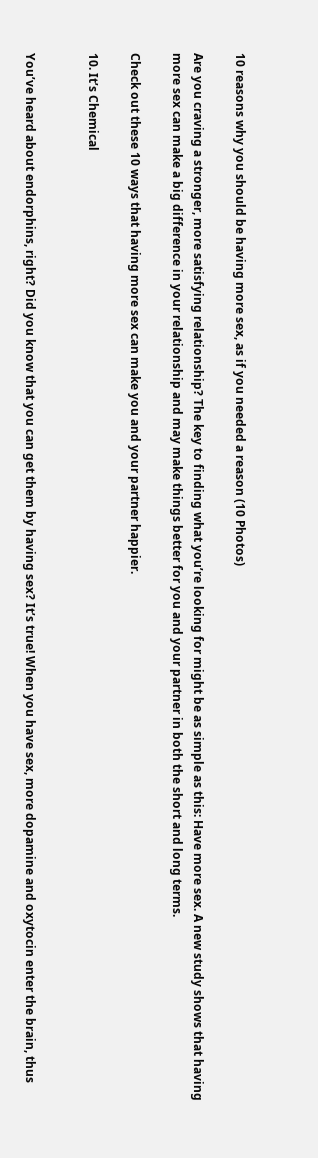10 reasons why you should be having more sex, as if you needed a reason (10 Photos)

Are you craving a stronger, more satisfying relationship? The key to finding what you’re looking for might be as simple as this: Have more sex. A new study shows that having more sex can make a big difference in your relationship and may make things better for you and your partner in both the short and long terms.

Check out these 10 ways that having more sex can make you and your partner happier.

10. It’s Chemical


You’ve heard about endorphins, right? Did you know that you can get them by having sex? It’s true! When you have sex, more dopamine and oxytocin enter the brain, thus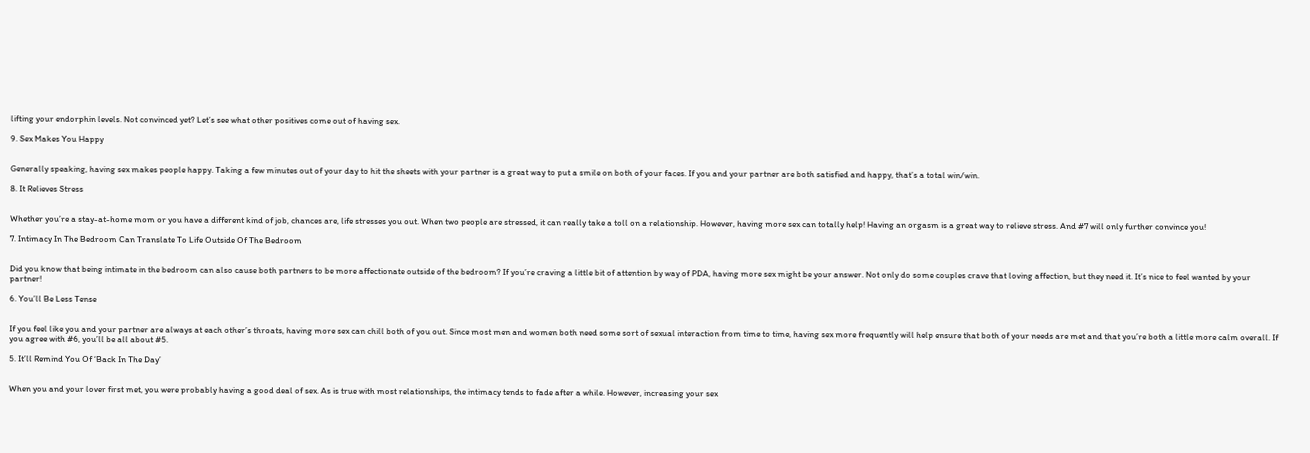lifting your endorphin levels. Not convinced yet? Let’s see what other positives come out of having sex.

9. Sex Makes You Happy


Generally speaking, having sex makes people happy. Taking a few minutes out of your day to hit the sheets with your partner is a great way to put a smile on both of your faces. If you and your partner are both satisfied and happy, that’s a total win/win.

8. It Relieves Stress


Whether you’re a stay-at-home mom or you have a different kind of job, chances are, life stresses you out. When two people are stressed, it can really take a toll on a relationship. However, having more sex can totally help! Having an orgasm is a great way to relieve stress. And #7 will only further convince you!

7. Intimacy In The Bedroom Can Translate To Life Outside Of The Bedroom


Did you know that being intimate in the bedroom can also cause both partners to be more affectionate outside of the bedroom? If you’re craving a little bit of attention by way of PDA, having more sex might be your answer. Not only do some couples crave that loving affection, but they need it. It’s nice to feel wanted by your partner!

6. You’ll Be Less Tense


If you feel like you and your partner are always at each other’s throats, having more sex can chill both of you out. Since most men and women both need some sort of sexual interaction from time to time, having sex more frequently will help ensure that both of your needs are met and that you’re both a little more calm overall. If you agree with #6, you’ll be all about #5.

5. It’ll Remind You Of ‘Back In The Day’


When you and your lover first met, you were probably having a good deal of sex. As is true with most relationships, the intimacy tends to fade after a while. However, increasing your sex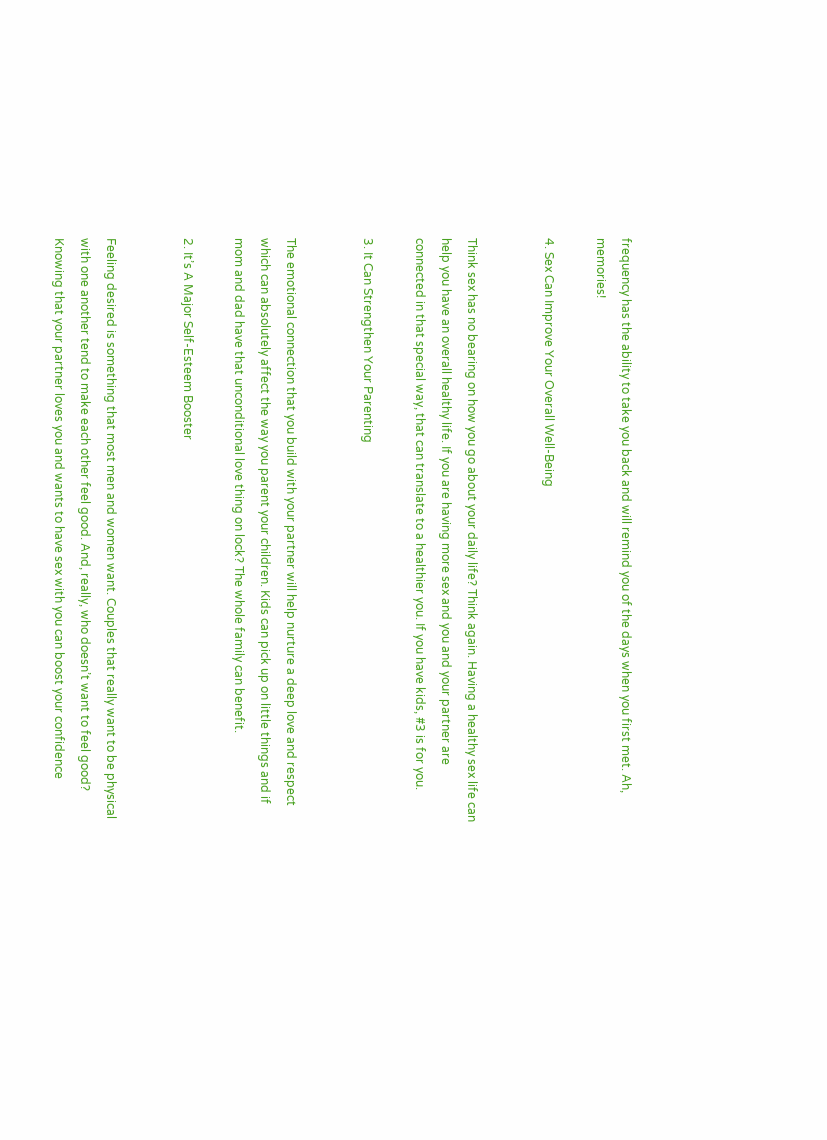frequency has the ability to take you back and will remind you of the days when you first met. Ah, memories!

4. Sex Can Improve Your Overall Well-Being


Think sex has no bearing on how you go about your daily life? Think again. Having a healthy sex life can help you have an overall healthy life. If you are having more sex and you and your partner are connected in that special way, that can translate to a healthier you. If you have kids, #3 is for you.

3. It Can Strengthen Your Parenting


The emotional connection that you build with your partner will help nurture a deep love and respect which can absolutely affect the way you parent your children. Kids can pick up on little things and if mom and dad have that unconditional love thing on lock? The whole family can benefit.

2. It’s A Major Self-Esteem Booster


Feeling desired is something that most men and women want. Couples that really want to be physical with one another tend to make each other feel good. And, really, who doesn’t want to feel good? Knowing that your partner loves you and wants to have sex with you can boost your confidence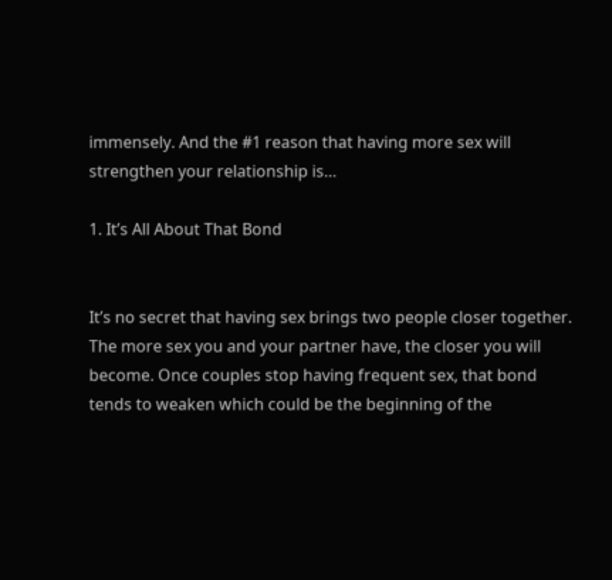immensely. And the #1 reason that having more sex will strengthen your relationship is…

1. It’s All About That Bond


It’s no secret that having sex brings two people closer together. The more sex you and your partner have, the closer you will become. Once couples stop having frequent sex, that bond tends to weaken which could be the beginning of the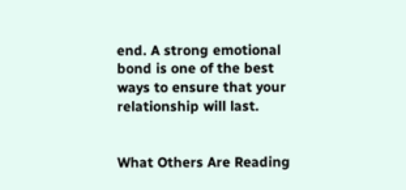end. A strong emotional bond is one of the best ways to ensure that your relationship will last.


What Others Are Reading